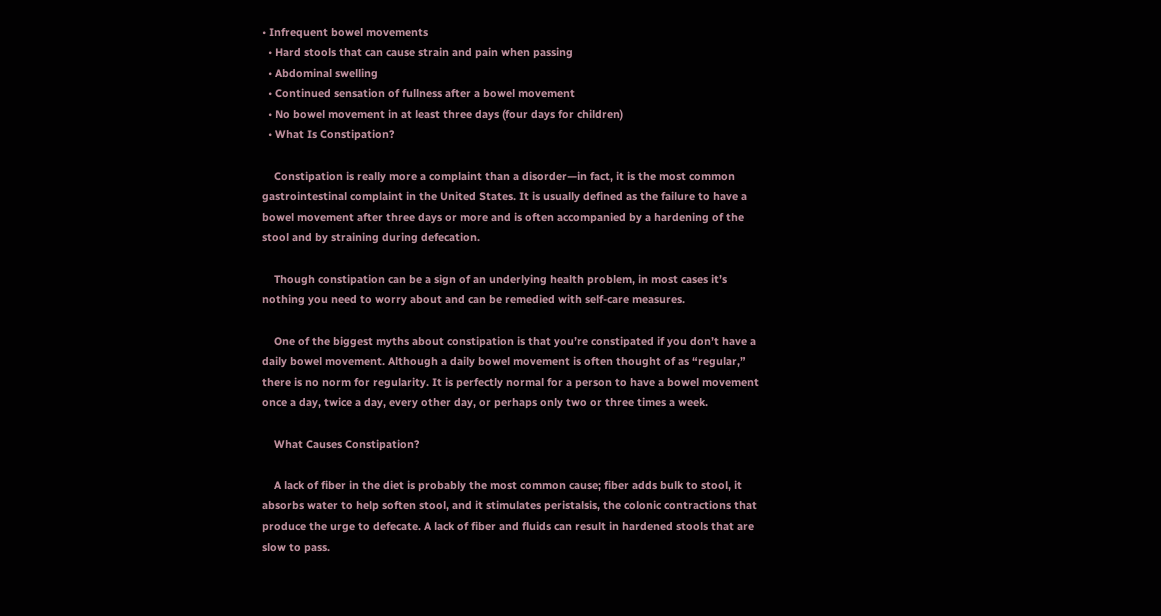• Infrequent bowel movements
  • Hard stools that can cause strain and pain when passing
  • Abdominal swelling
  • Continued sensation of fullness after a bowel movement
  • No bowel movement in at least three days (four days for children)
  • What Is Constipation?

    Constipation is really more a complaint than a disorder—in fact, it is the most common gastrointestinal complaint in the United States. It is usually defined as the failure to have a bowel movement after three days or more and is often accompanied by a hardening of the stool and by straining during defecation.

    Though constipation can be a sign of an underlying health problem, in most cases it’s nothing you need to worry about and can be remedied with self-care measures.

    One of the biggest myths about constipation is that you’re constipated if you don’t have a daily bowel movement. Although a daily bowel movement is often thought of as “regular,” there is no norm for regularity. It is perfectly normal for a person to have a bowel movement once a day, twice a day, every other day, or perhaps only two or three times a week.

    What Causes Constipation?

    A lack of fiber in the diet is probably the most common cause; fiber adds bulk to stool, it absorbs water to help soften stool, and it stimulates peristalsis, the colonic contractions that produce the urge to defecate. A lack of fiber and fluids can result in hardened stools that are slow to pass.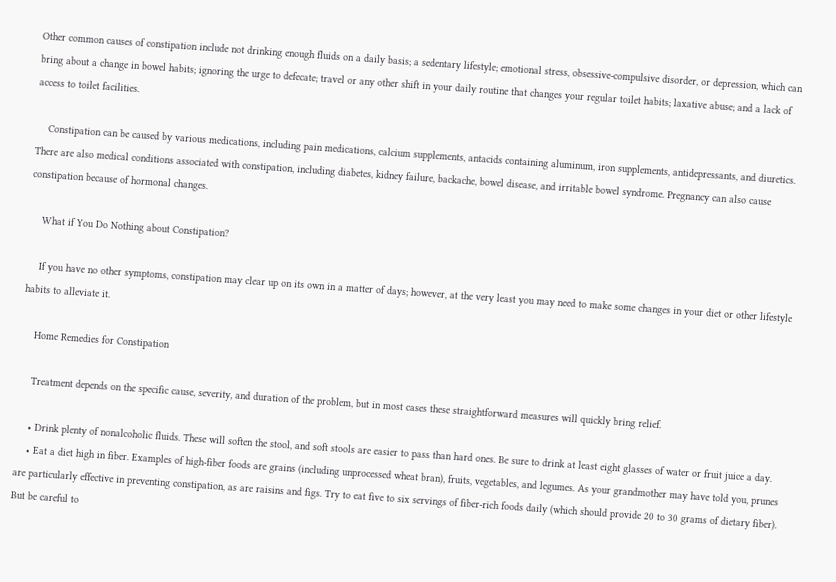Other common causes of constipation include not drinking enough fluids on a daily basis; a sedentary lifestyle; emotional stress, obsessive-compulsive disorder, or depression, which can bring about a change in bowel habits; ignoring the urge to defecate; travel or any other shift in your daily routine that changes your regular toilet habits; laxative abuse; and a lack of access to toilet facilities.

    Constipation can be caused by various medications, including pain medications, calcium supplements, antacids containing aluminum, iron supplements, antidepressants, and diuretics. There are also medical conditions associated with constipation, including diabetes, kidney failure, backache, bowel disease, and irritable bowel syndrome. Pregnancy can also cause constipation because of hormonal changes.

    What if You Do Nothing about Constipation?

    If you have no other symptoms, constipation may clear up on its own in a matter of days; however, at the very least you may need to make some changes in your diet or other lifestyle habits to alleviate it.

    Home Remedies for Constipation

    Treatment depends on the specific cause, severity, and duration of the problem, but in most cases these straightforward measures will quickly bring relief.

    • Drink plenty of nonalcoholic fluids. These will soften the stool, and soft stools are easier to pass than hard ones. Be sure to drink at least eight glasses of water or fruit juice a day.
    • Eat a diet high in fiber. Examples of high-fiber foods are grains (including unprocessed wheat bran), fruits, vegetables, and legumes. As your grandmother may have told you, prunes are particularly effective in preventing constipation, as are raisins and figs. Try to eat five to six servings of fiber-rich foods daily (which should provide 20 to 30 grams of dietary fiber). But be careful to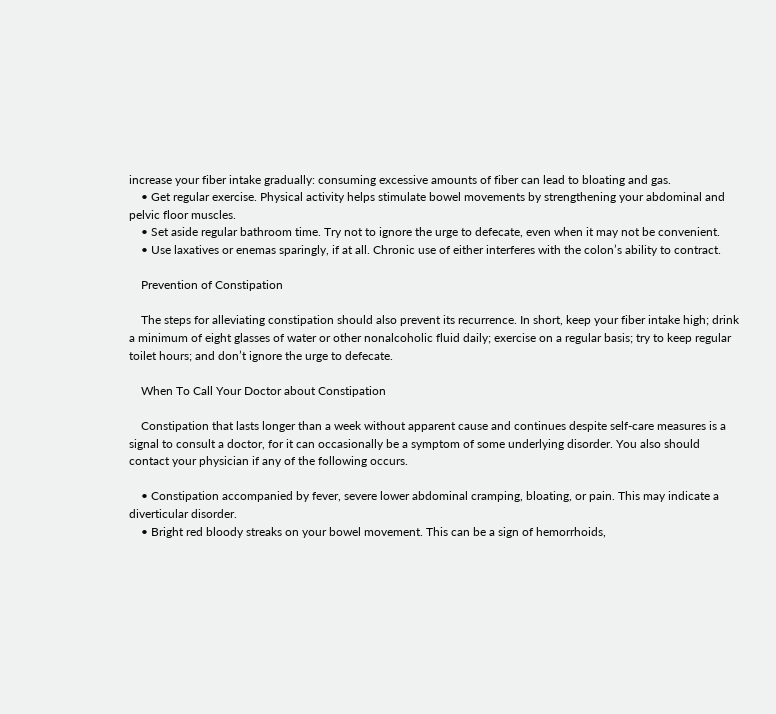increase your fiber intake gradually: consuming excessive amounts of fiber can lead to bloating and gas.
    • Get regular exercise. Physical activity helps stimulate bowel movements by strengthening your abdominal and pelvic floor muscles.
    • Set aside regular bathroom time. Try not to ignore the urge to defecate, even when it may not be convenient.
    • Use laxatives or enemas sparingly, if at all. Chronic use of either interferes with the colon’s ability to contract.

    Prevention of Constipation

    The steps for alleviating constipation should also prevent its recurrence. In short, keep your fiber intake high; drink a minimum of eight glasses of water or other nonalcoholic fluid daily; exercise on a regular basis; try to keep regular toilet hours; and don’t ignore the urge to defecate.

    When To Call Your Doctor about Constipation

    Constipation that lasts longer than a week without apparent cause and continues despite self-care measures is a signal to consult a doctor, for it can occasionally be a symptom of some underlying disorder. You also should contact your physician if any of the following occurs.

    • Constipation accompanied by fever, severe lower abdominal cramping, bloating, or pain. This may indicate a diverticular disorder.
    • Bright red bloody streaks on your bowel movement. This can be a sign of hemorrhoids,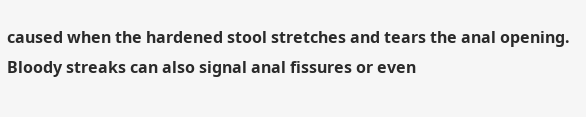caused when the hardened stool stretches and tears the anal opening. Bloody streaks can also signal anal fissures or even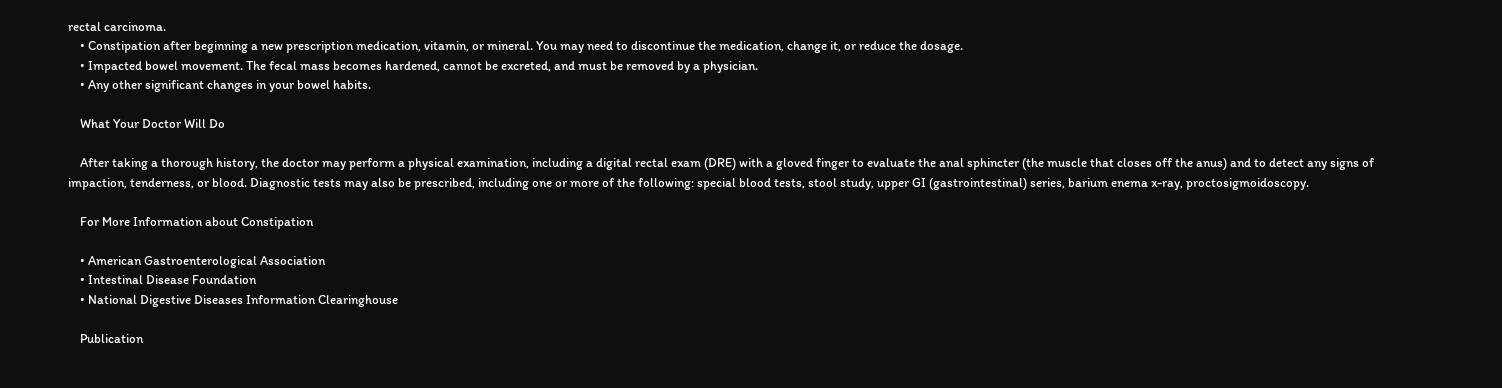rectal carcinoma.
    • Constipation after beginning a new prescription medication, vitamin, or mineral. You may need to discontinue the medication, change it, or reduce the dosage.
    • Impacted bowel movement. The fecal mass becomes hardened, cannot be excreted, and must be removed by a physician.
    • Any other significant changes in your bowel habits.

    What Your Doctor Will Do

    After taking a thorough history, the doctor may perform a physical examination, including a digital rectal exam (DRE) with a gloved finger to evaluate the anal sphincter (the muscle that closes off the anus) and to detect any signs of impaction, tenderness, or blood. Diagnostic tests may also be prescribed, including one or more of the following: special blood tests, stool study, upper GI (gastrointestinal) series, barium enema x-ray, proctosigmoidoscopy.

    For More Information about Constipation

    • American Gastroenterological Association
    • Intestinal Disease Foundation
    • National Digestive Diseases Information Clearinghouse

    Publication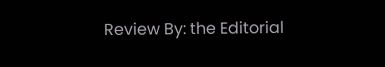Review By: the Editorial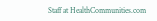Staff at HealthCommunities.com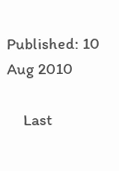Published: 10 Aug 2010

    Last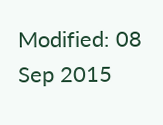Modified: 08 Sep 2015